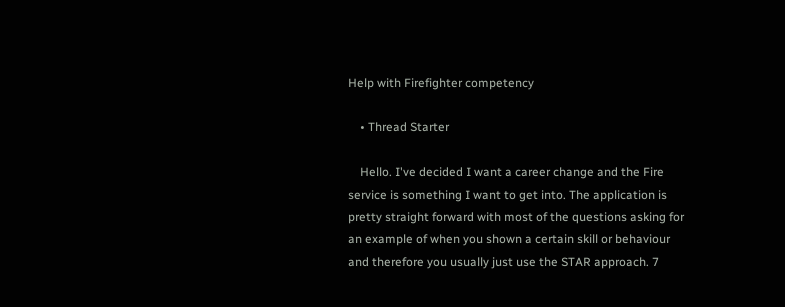Help with Firefighter competency

    • Thread Starter

    Hello. I've decided I want a career change and the Fire service is something I want to get into. The application is pretty straight forward with most of the questions asking for an example of when you shown a certain skill or behaviour and therefore you usually just use the STAR approach. 7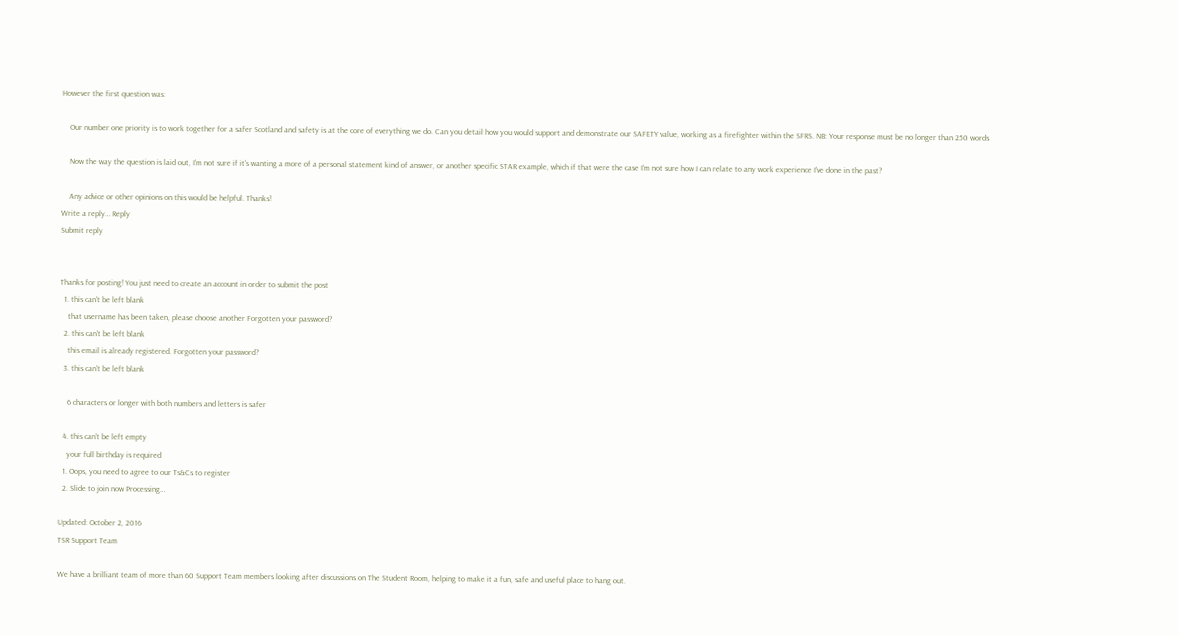However the first question was:

    Our number one priority is to work together for a safer Scotland and safety is at the core of everything we do. Can you detail how you would support and demonstrate our SAFETY value, working as a firefighter within the SFRS. NB: Your response must be no longer than 250 words

    Now the way the question is laid out, I'm not sure if it's wanting a more of a personal statement kind of answer, or another specific STAR example, which if that were the case I'm not sure how I can relate to any work experience I've done in the past?

    Any advice or other opinions on this would be helpful. Thanks!
Write a reply… Reply
Submit reply


Thanks for posting! You just need to create an account in order to submit the post
  1. this can't be left blank
    that username has been taken, please choose another Forgotten your password?
  2. this can't be left blank
    this email is already registered. Forgotten your password?
  3. this can't be left blank

    6 characters or longer with both numbers and letters is safer

  4. this can't be left empty
    your full birthday is required
  1. Oops, you need to agree to our Ts&Cs to register
  2. Slide to join now Processing…

Updated: October 2, 2016
TSR Support Team

We have a brilliant team of more than 60 Support Team members looking after discussions on The Student Room, helping to make it a fun, safe and useful place to hang out.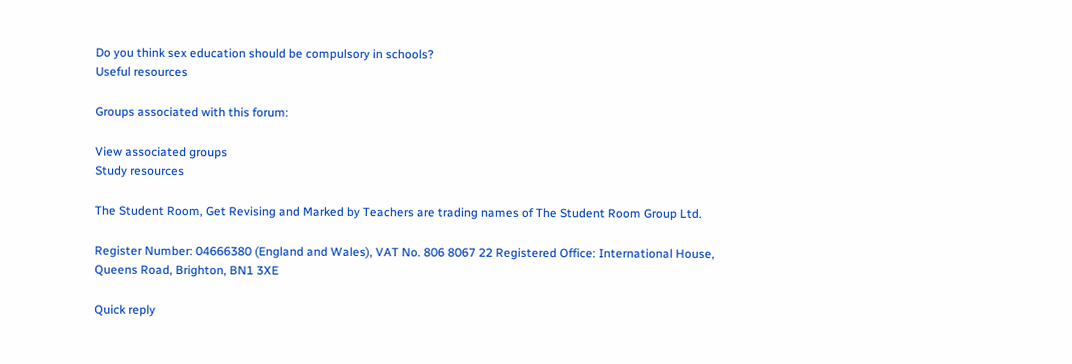Do you think sex education should be compulsory in schools?
Useful resources

Groups associated with this forum:

View associated groups
Study resources

The Student Room, Get Revising and Marked by Teachers are trading names of The Student Room Group Ltd.

Register Number: 04666380 (England and Wales), VAT No. 806 8067 22 Registered Office: International House, Queens Road, Brighton, BN1 3XE

Quick reply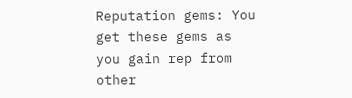Reputation gems: You get these gems as you gain rep from other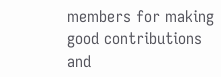members for making good contributions and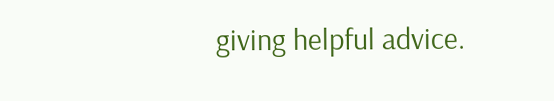giving helpful advice.